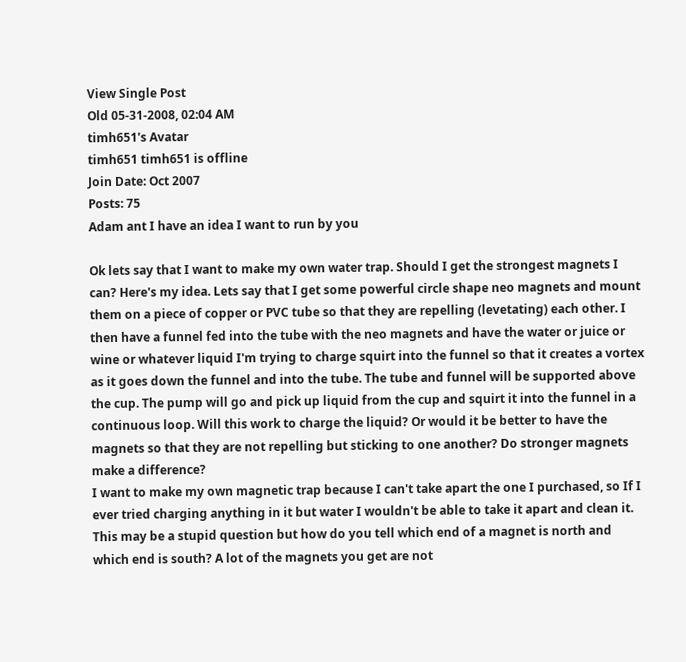View Single Post
Old 05-31-2008, 02:04 AM
timh651's Avatar
timh651 timh651 is offline
Join Date: Oct 2007
Posts: 75
Adam ant I have an idea I want to run by you

Ok lets say that I want to make my own water trap. Should I get the strongest magnets I can? Here's my idea. Lets say that I get some powerful circle shape neo magnets and mount them on a piece of copper or PVC tube so that they are repelling (levetating) each other. I then have a funnel fed into the tube with the neo magnets and have the water or juice or wine or whatever liquid I'm trying to charge squirt into the funnel so that it creates a vortex as it goes down the funnel and into the tube. The tube and funnel will be supported above the cup. The pump will go and pick up liquid from the cup and squirt it into the funnel in a continuous loop. Will this work to charge the liquid? Or would it be better to have the magnets so that they are not repelling but sticking to one another? Do stronger magnets make a difference?
I want to make my own magnetic trap because I can't take apart the one I purchased, so If I ever tried charging anything in it but water I wouldn't be able to take it apart and clean it.
This may be a stupid question but how do you tell which end of a magnet is north and which end is south? A lot of the magnets you get are not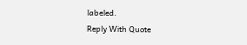labeled.
Reply With Quote